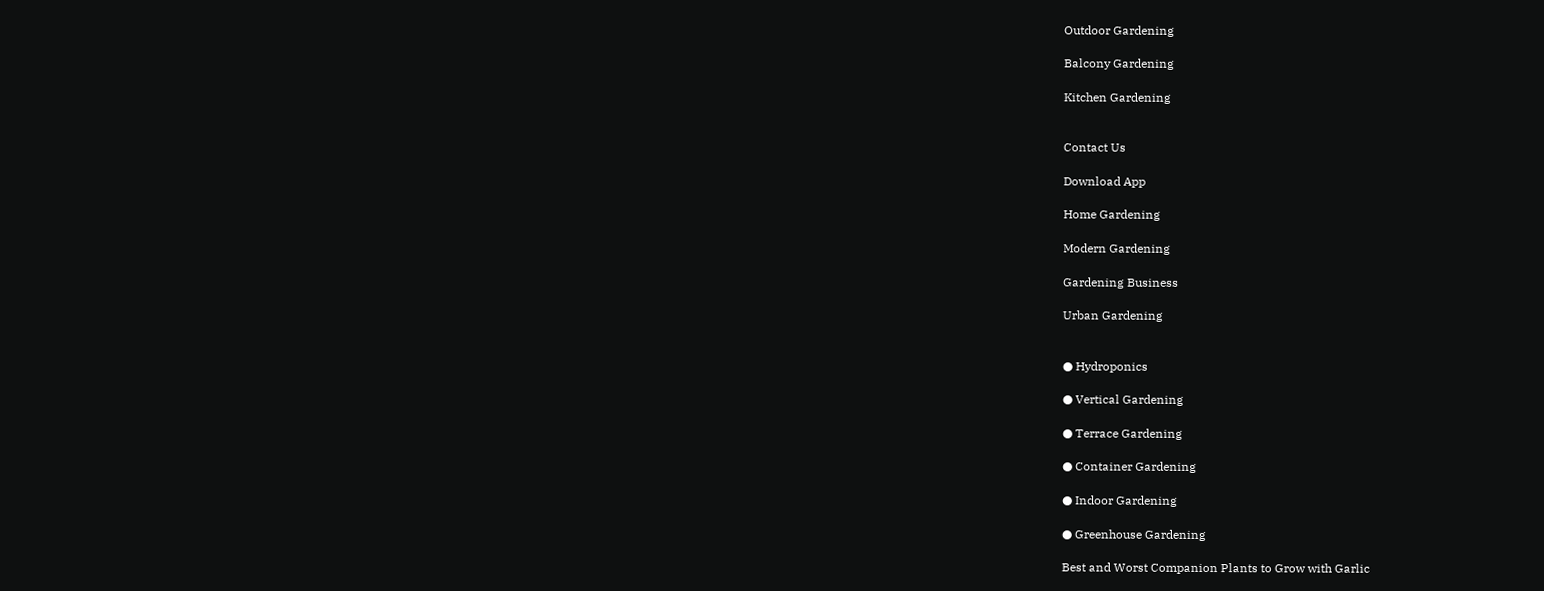Outdoor Gardening

Balcony Gardening

Kitchen Gardening


Contact Us

Download App

Home Gardening

Modern Gardening

Gardening Business

Urban Gardening


● Hydroponics

● Vertical Gardening

● Terrace Gardening

● Container Gardening

● Indoor Gardening

● Greenhouse Gardening

Best and Worst Companion Plants to Grow with Garlic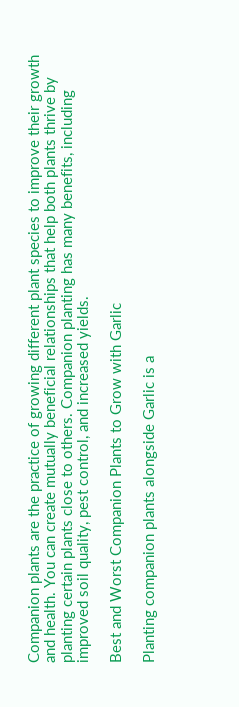Companion plants are the practice of growing different plant species to improve their growth and health. You can create mutually beneficial relationships that help both plants thrive by planting certain plants close to others. Companion planting has many benefits, including improved soil quality, pest control, and increased yields.

Best and Worst Companion Plants to Grow with Garlic

Planting companion plants alongside Garlic is a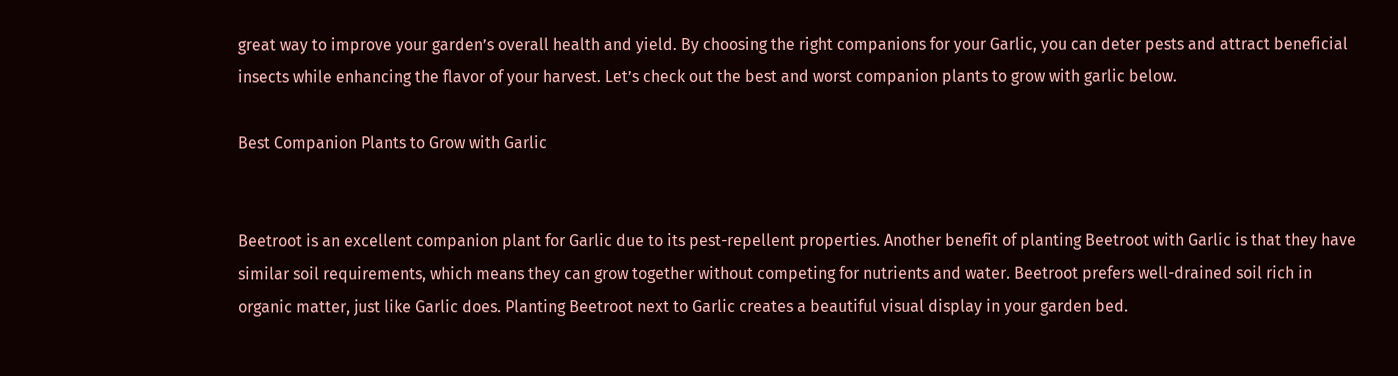great way to improve your garden’s overall health and yield. By choosing the right companions for your Garlic, you can deter pests and attract beneficial insects while enhancing the flavor of your harvest. Let’s check out the best and worst companion plants to grow with garlic below.

Best Companion Plants to Grow with Garlic


Beetroot is an excellent companion plant for Garlic due to its pest-repellent properties. Another benefit of planting Beetroot with Garlic is that they have similar soil requirements, which means they can grow together without competing for nutrients and water. Beetroot prefers well-drained soil rich in organic matter, just like Garlic does. Planting Beetroot next to Garlic creates a beautiful visual display in your garden bed.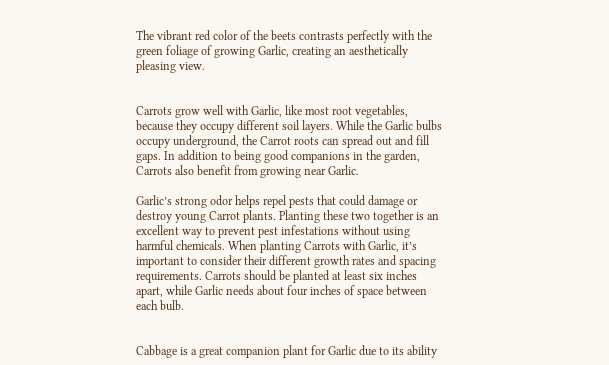The vibrant red color of the beets contrasts perfectly with the green foliage of growing Garlic, creating an aesthetically pleasing view.


Carrots grow well with Garlic, like most root vegetables, because they occupy different soil layers. While the Garlic bulbs occupy underground, the Carrot roots can spread out and fill gaps. In addition to being good companions in the garden, Carrots also benefit from growing near Garlic.

Garlic’s strong odor helps repel pests that could damage or destroy young Carrot plants. Planting these two together is an excellent way to prevent pest infestations without using harmful chemicals. When planting Carrots with Garlic, it’s important to consider their different growth rates and spacing requirements. Carrots should be planted at least six inches apart, while Garlic needs about four inches of space between each bulb.


Cabbage is a great companion plant for Garlic due to its ability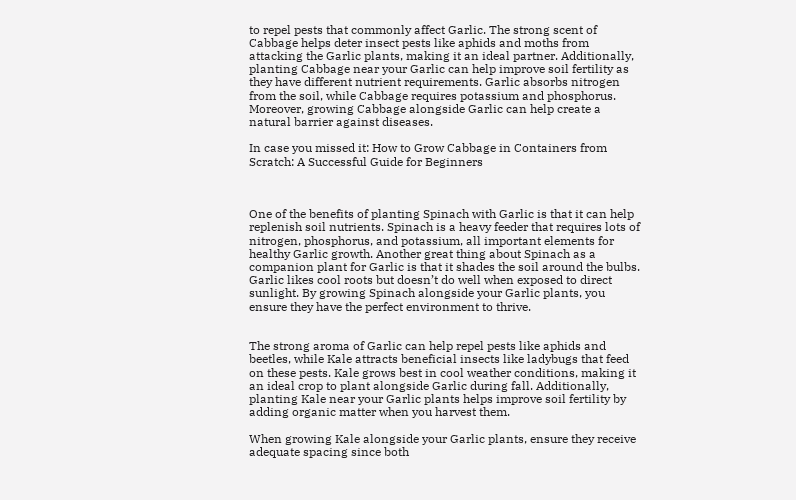to repel pests that commonly affect Garlic. The strong scent of Cabbage helps deter insect pests like aphids and moths from attacking the Garlic plants, making it an ideal partner. Additionally, planting Cabbage near your Garlic can help improve soil fertility as they have different nutrient requirements. Garlic absorbs nitrogen from the soil, while Cabbage requires potassium and phosphorus. Moreover, growing Cabbage alongside Garlic can help create a natural barrier against diseases.

In case you missed it: How to Grow Cabbage in Containers from Scratch: A Successful Guide for Beginners



One of the benefits of planting Spinach with Garlic is that it can help replenish soil nutrients. Spinach is a heavy feeder that requires lots of nitrogen, phosphorus, and potassium, all important elements for healthy Garlic growth. Another great thing about Spinach as a companion plant for Garlic is that it shades the soil around the bulbs. Garlic likes cool roots but doesn’t do well when exposed to direct sunlight. By growing Spinach alongside your Garlic plants, you ensure they have the perfect environment to thrive.


The strong aroma of Garlic can help repel pests like aphids and beetles, while Kale attracts beneficial insects like ladybugs that feed on these pests. Kale grows best in cool weather conditions, making it an ideal crop to plant alongside Garlic during fall. Additionally, planting Kale near your Garlic plants helps improve soil fertility by adding organic matter when you harvest them.

When growing Kale alongside your Garlic plants, ensure they receive adequate spacing since both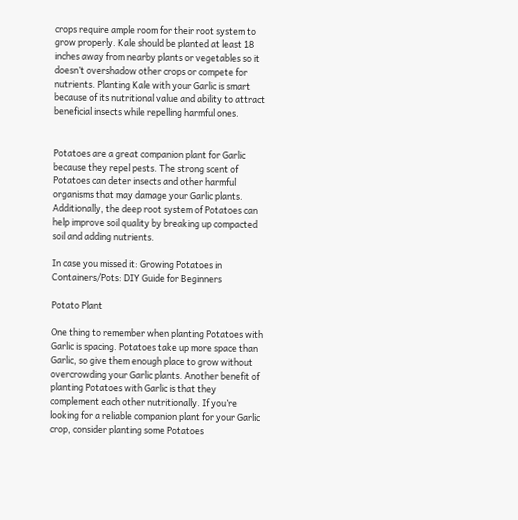crops require ample room for their root system to grow properly. Kale should be planted at least 18 inches away from nearby plants or vegetables so it doesn’t overshadow other crops or compete for nutrients. Planting Kale with your Garlic is smart because of its nutritional value and ability to attract beneficial insects while repelling harmful ones.


Potatoes are a great companion plant for Garlic because they repel pests. The strong scent of Potatoes can deter insects and other harmful organisms that may damage your Garlic plants. Additionally, the deep root system of Potatoes can help improve soil quality by breaking up compacted soil and adding nutrients.

In case you missed it: Growing Potatoes in Containers/Pots: DIY Guide for Beginners

Potato Plant

One thing to remember when planting Potatoes with Garlic is spacing. Potatoes take up more space than Garlic, so give them enough place to grow without overcrowding your Garlic plants. Another benefit of planting Potatoes with Garlic is that they complement each other nutritionally. If you’re looking for a reliable companion plant for your Garlic crop, consider planting some Potatoes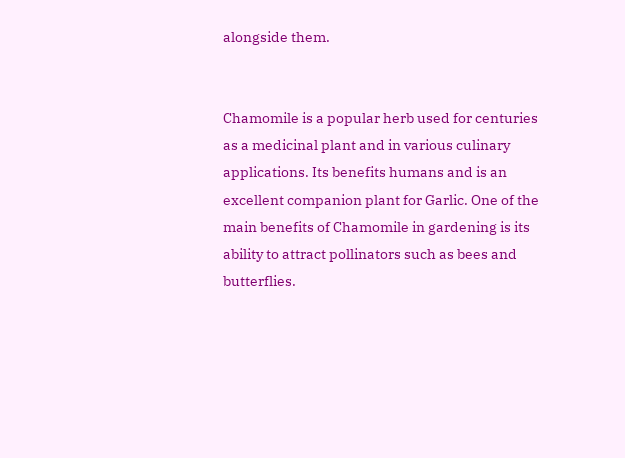alongside them.


Chamomile is a popular herb used for centuries as a medicinal plant and in various culinary applications. Its benefits humans and is an excellent companion plant for Garlic. One of the main benefits of Chamomile in gardening is its ability to attract pollinators such as bees and butterflies.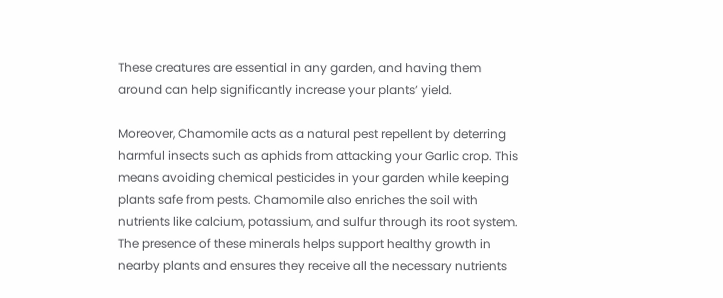These creatures are essential in any garden, and having them around can help significantly increase your plants’ yield.

Moreover, Chamomile acts as a natural pest repellent by deterring harmful insects such as aphids from attacking your Garlic crop. This means avoiding chemical pesticides in your garden while keeping plants safe from pests. Chamomile also enriches the soil with nutrients like calcium, potassium, and sulfur through its root system. The presence of these minerals helps support healthy growth in nearby plants and ensures they receive all the necessary nutrients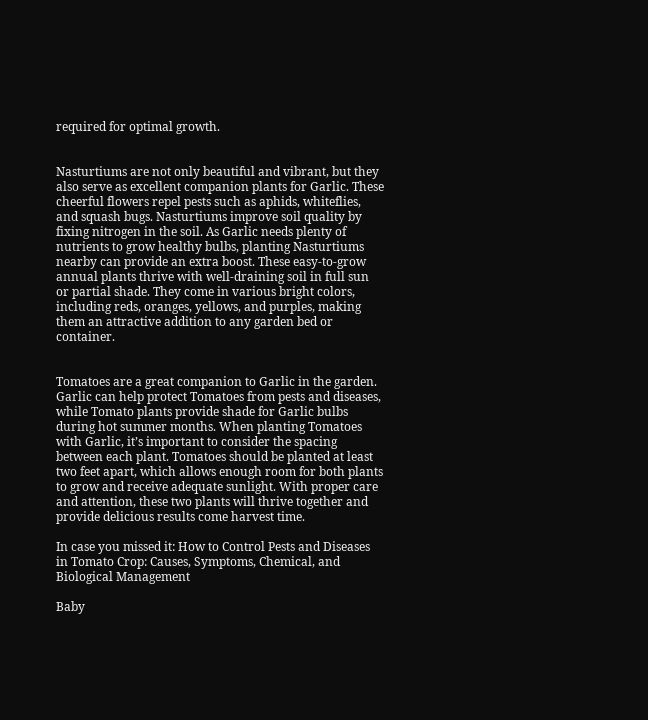required for optimal growth.


Nasturtiums are not only beautiful and vibrant, but they also serve as excellent companion plants for Garlic. These cheerful flowers repel pests such as aphids, whiteflies, and squash bugs. Nasturtiums improve soil quality by fixing nitrogen in the soil. As Garlic needs plenty of nutrients to grow healthy bulbs, planting Nasturtiums nearby can provide an extra boost. These easy-to-grow annual plants thrive with well-draining soil in full sun or partial shade. They come in various bright colors, including reds, oranges, yellows, and purples, making them an attractive addition to any garden bed or container.


Tomatoes are a great companion to Garlic in the garden. Garlic can help protect Tomatoes from pests and diseases, while Tomato plants provide shade for Garlic bulbs during hot summer months. When planting Tomatoes with Garlic, it’s important to consider the spacing between each plant. Tomatoes should be planted at least two feet apart, which allows enough room for both plants to grow and receive adequate sunlight. With proper care and attention, these two plants will thrive together and provide delicious results come harvest time.

In case you missed it: How to Control Pests and Diseases in Tomato Crop: Causes, Symptoms, Chemical, and Biological Management

Baby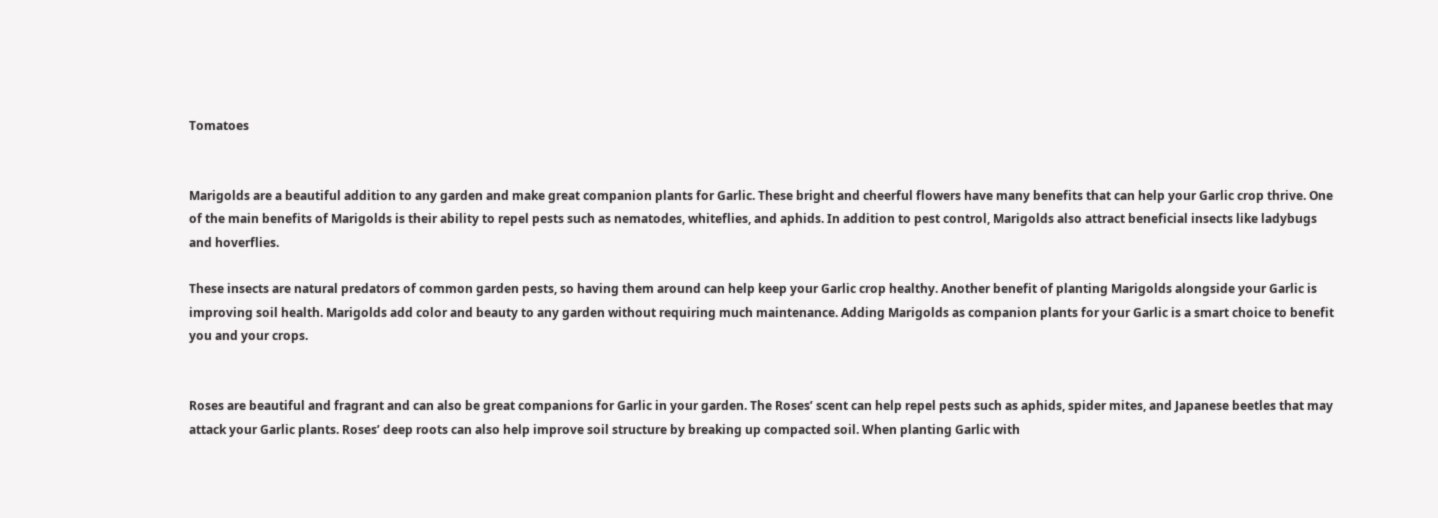Tomatoes


Marigolds are a beautiful addition to any garden and make great companion plants for Garlic. These bright and cheerful flowers have many benefits that can help your Garlic crop thrive. One of the main benefits of Marigolds is their ability to repel pests such as nematodes, whiteflies, and aphids. In addition to pest control, Marigolds also attract beneficial insects like ladybugs and hoverflies.

These insects are natural predators of common garden pests, so having them around can help keep your Garlic crop healthy. Another benefit of planting Marigolds alongside your Garlic is improving soil health. Marigolds add color and beauty to any garden without requiring much maintenance. Adding Marigolds as companion plants for your Garlic is a smart choice to benefit you and your crops.


Roses are beautiful and fragrant and can also be great companions for Garlic in your garden. The Roses’ scent can help repel pests such as aphids, spider mites, and Japanese beetles that may attack your Garlic plants. Roses’ deep roots can also help improve soil structure by breaking up compacted soil. When planting Garlic with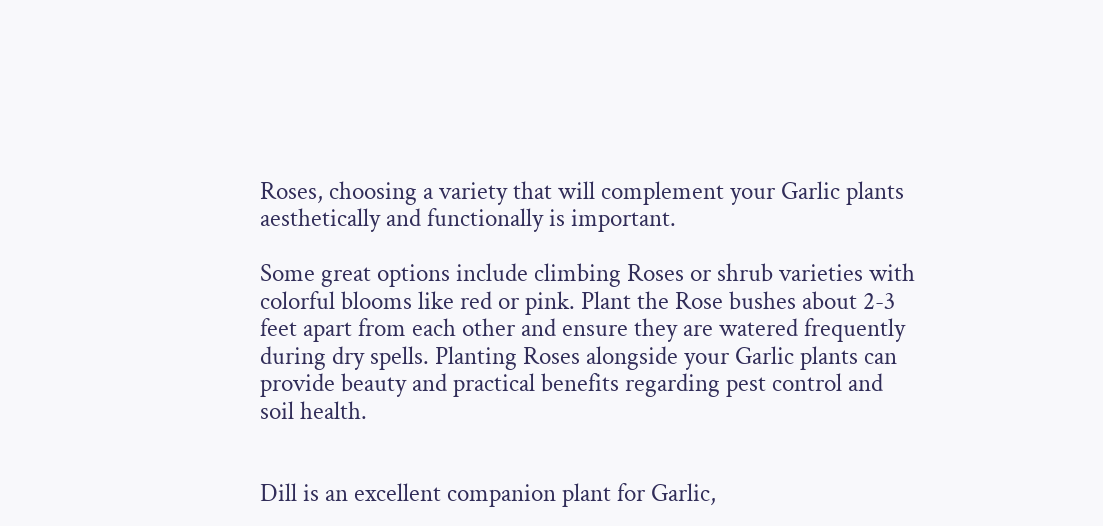Roses, choosing a variety that will complement your Garlic plants aesthetically and functionally is important.

Some great options include climbing Roses or shrub varieties with colorful blooms like red or pink. Plant the Rose bushes about 2-3 feet apart from each other and ensure they are watered frequently during dry spells. Planting Roses alongside your Garlic plants can provide beauty and practical benefits regarding pest control and soil health.


Dill is an excellent companion plant for Garlic,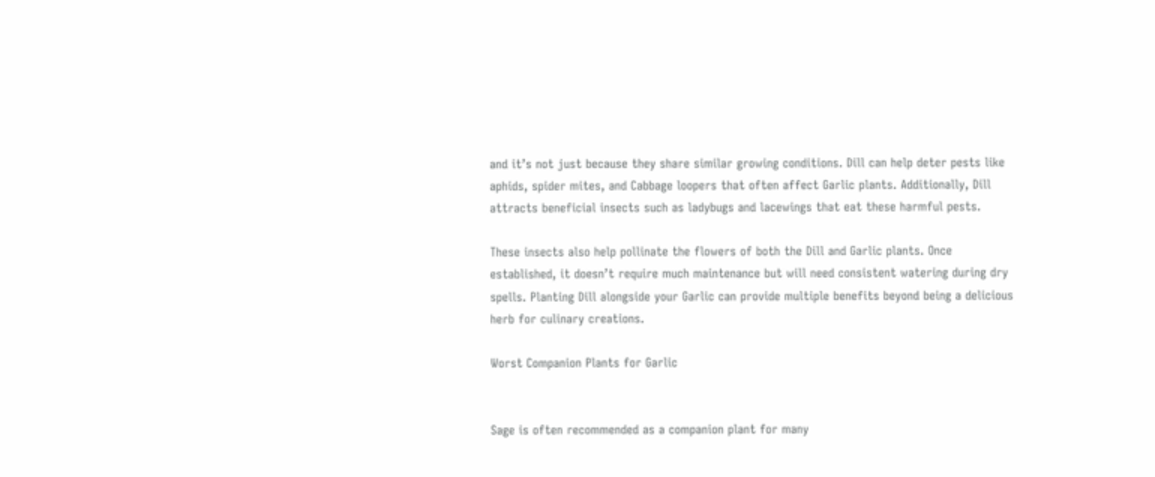and it’s not just because they share similar growing conditions. Dill can help deter pests like aphids, spider mites, and Cabbage loopers that often affect Garlic plants. Additionally, Dill attracts beneficial insects such as ladybugs and lacewings that eat these harmful pests.

These insects also help pollinate the flowers of both the Dill and Garlic plants. Once established, it doesn’t require much maintenance but will need consistent watering during dry spells. Planting Dill alongside your Garlic can provide multiple benefits beyond being a delicious herb for culinary creations.

Worst Companion Plants for Garlic


Sage is often recommended as a companion plant for many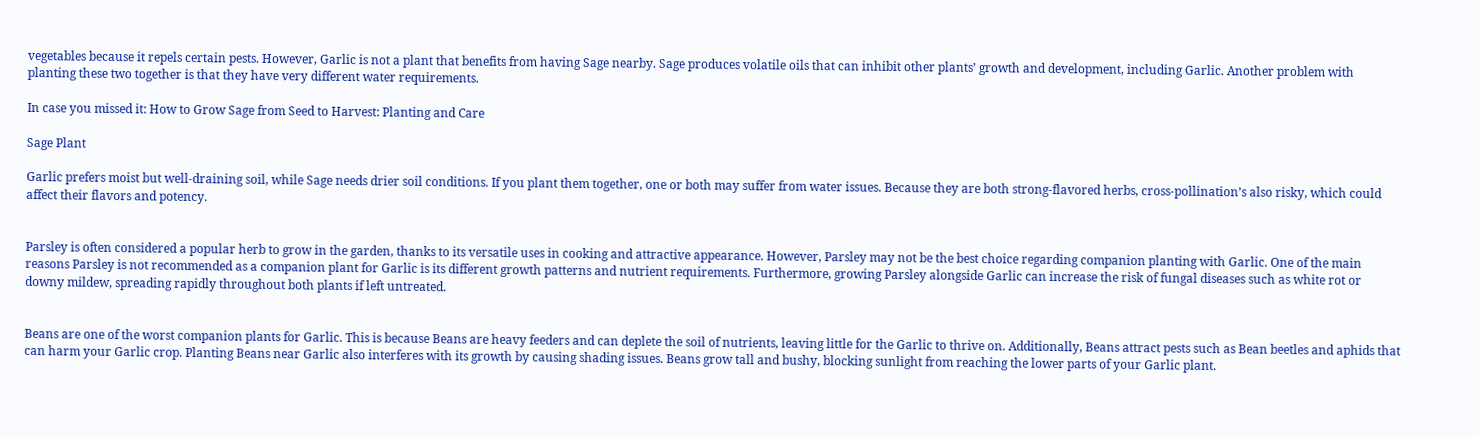vegetables because it repels certain pests. However, Garlic is not a plant that benefits from having Sage nearby. Sage produces volatile oils that can inhibit other plants’ growth and development, including Garlic. Another problem with planting these two together is that they have very different water requirements.

In case you missed it: How to Grow Sage from Seed to Harvest: Planting and Care

Sage Plant

Garlic prefers moist but well-draining soil, while Sage needs drier soil conditions. If you plant them together, one or both may suffer from water issues. Because they are both strong-flavored herbs, cross-pollination’s also risky, which could affect their flavors and potency.


Parsley is often considered a popular herb to grow in the garden, thanks to its versatile uses in cooking and attractive appearance. However, Parsley may not be the best choice regarding companion planting with Garlic. One of the main reasons Parsley is not recommended as a companion plant for Garlic is its different growth patterns and nutrient requirements. Furthermore, growing Parsley alongside Garlic can increase the risk of fungal diseases such as white rot or downy mildew, spreading rapidly throughout both plants if left untreated.


Beans are one of the worst companion plants for Garlic. This is because Beans are heavy feeders and can deplete the soil of nutrients, leaving little for the Garlic to thrive on. Additionally, Beans attract pests such as Bean beetles and aphids that can harm your Garlic crop. Planting Beans near Garlic also interferes with its growth by causing shading issues. Beans grow tall and bushy, blocking sunlight from reaching the lower parts of your Garlic plant.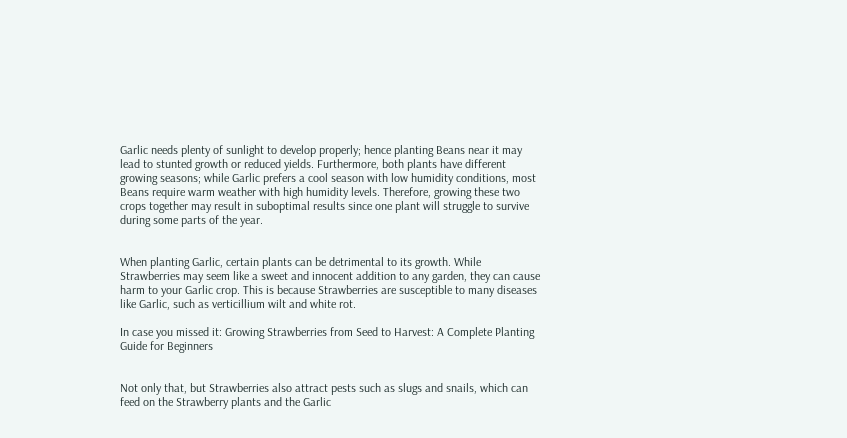Garlic needs plenty of sunlight to develop properly; hence planting Beans near it may lead to stunted growth or reduced yields. Furthermore, both plants have different growing seasons; while Garlic prefers a cool season with low humidity conditions, most Beans require warm weather with high humidity levels. Therefore, growing these two crops together may result in suboptimal results since one plant will struggle to survive during some parts of the year.


When planting Garlic, certain plants can be detrimental to its growth. While Strawberries may seem like a sweet and innocent addition to any garden, they can cause harm to your Garlic crop. This is because Strawberries are susceptible to many diseases like Garlic, such as verticillium wilt and white rot.

In case you missed it: Growing Strawberries from Seed to Harvest: A Complete Planting Guide for Beginners


Not only that, but Strawberries also attract pests such as slugs and snails, which can feed on the Strawberry plants and the Garlic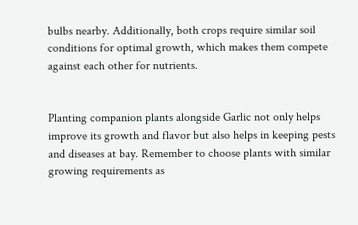bulbs nearby. Additionally, both crops require similar soil conditions for optimal growth, which makes them compete against each other for nutrients.


Planting companion plants alongside Garlic not only helps improve its growth and flavor but also helps in keeping pests and diseases at bay. Remember to choose plants with similar growing requirements as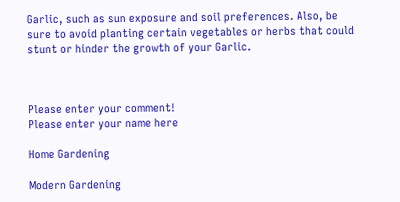Garlic, such as sun exposure and soil preferences. Also, be sure to avoid planting certain vegetables or herbs that could stunt or hinder the growth of your Garlic.



Please enter your comment!
Please enter your name here

Home Gardening

Modern Gardening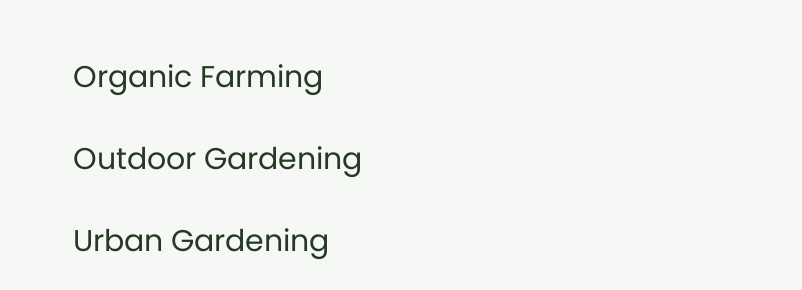Organic Farming

Outdoor Gardening

Urban Gardening